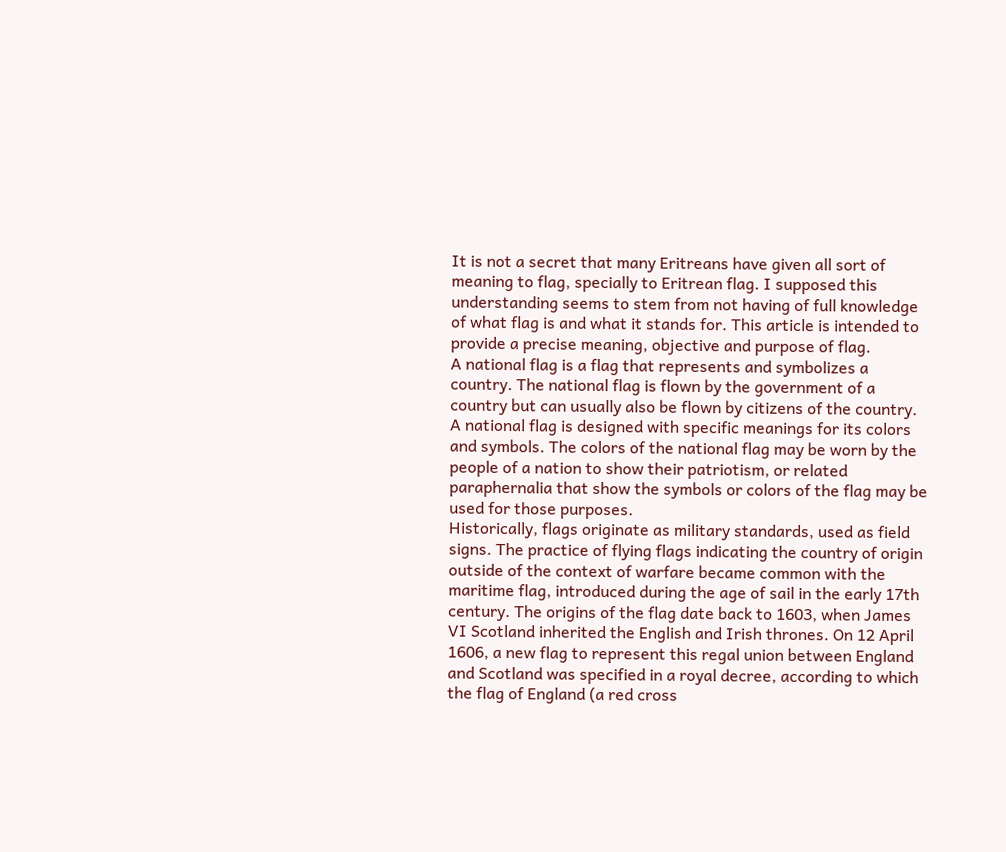It is not a secret that many Eritreans have given all sort of meaning to flag, specially to Eritrean flag. I supposed this understanding seems to stem from not having of full knowledge of what flag is and what it stands for. This article is intended to provide a precise meaning, objective and purpose of flag.
A national flag is a flag that represents and symbolizes a country. The national flag is flown by the government of a country but can usually also be flown by citizens of the country. A national flag is designed with specific meanings for its colors and symbols. The colors of the national flag may be worn by the people of a nation to show their patriotism, or related paraphernalia that show the symbols or colors of the flag may be used for those purposes.
Historically, flags originate as military standards, used as field signs. The practice of flying flags indicating the country of origin outside of the context of warfare became common with the maritime flag, introduced during the age of sail in the early 17th century. The origins of the flag date back to 1603, when James VI Scotland inherited the English and Irish thrones. On 12 April 1606, a new flag to represent this regal union between England and Scotland was specified in a royal decree, according to which the flag of England (a red cross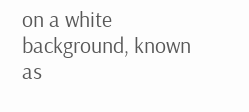on a white background, known as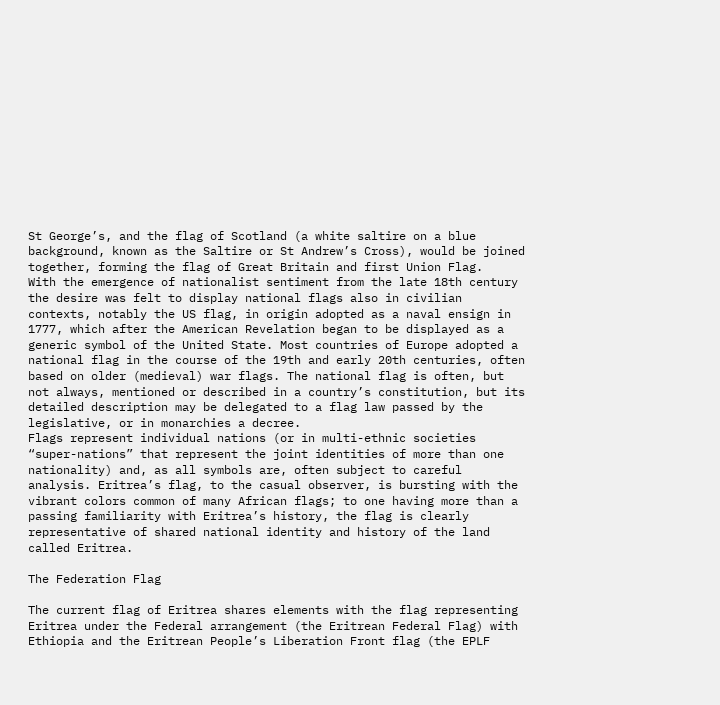St George’s, and the flag of Scotland (a white saltire on a blue background, known as the Saltire or St Andrew’s Cross), would be joined together, forming the flag of Great Britain and first Union Flag.
With the emergence of nationalist sentiment from the late 18th century the desire was felt to display national flags also in civilian contexts, notably the US flag, in origin adopted as a naval ensign in 1777, which after the American Revelation began to be displayed as a generic symbol of the United State. Most countries of Europe adopted a national flag in the course of the 19th and early 20th centuries, often based on older (medieval) war flags. The national flag is often, but not always, mentioned or described in a country’s constitution, but its detailed description may be delegated to a flag law passed by the legislative, or in monarchies a decree.
Flags represent individual nations (or in multi-ethnic societies “super-nations” that represent the joint identities of more than one nationality) and, as all symbols are, often subject to careful analysis. Eritrea’s flag, to the casual observer, is bursting with the vibrant colors common of many African flags; to one having more than a passing familiarity with Eritrea’s history, the flag is clearly representative of shared national identity and history of the land called Eritrea.

The Federation Flag

The current flag of Eritrea shares elements with the flag representing Eritrea under the Federal arrangement (the Eritrean Federal Flag) with Ethiopia and the Eritrean People’s Liberation Front flag (the EPLF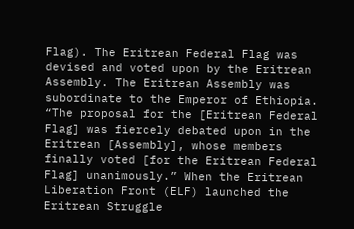Flag). The Eritrean Federal Flag was devised and voted upon by the Eritrean Assembly. The Eritrean Assembly was subordinate to the Emperor of Ethiopia. “The proposal for the [Eritrean Federal Flag] was fiercely debated upon in the Eritrean [Assembly], whose members finally voted [for the Eritrean Federal Flag] unanimously.” When the Eritrean Liberation Front (ELF) launched the Eritrean Struggle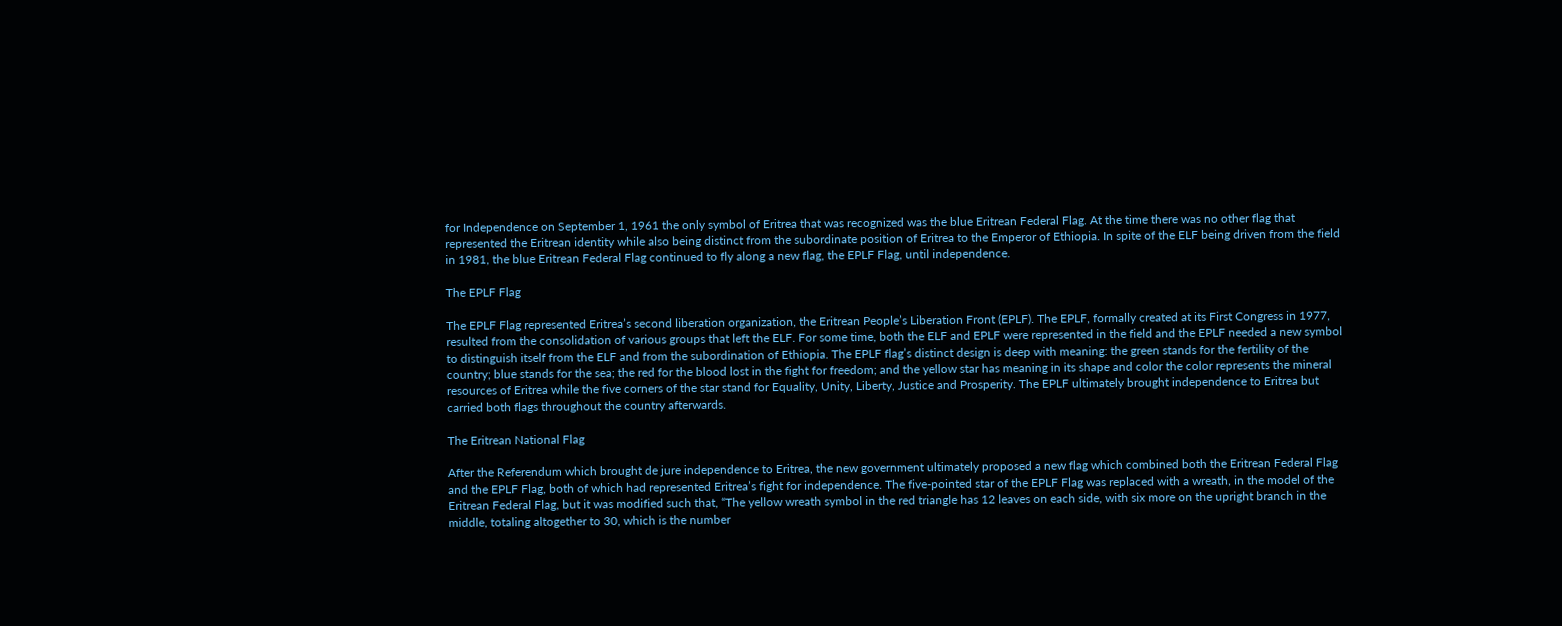for Independence on September 1, 1961 the only symbol of Eritrea that was recognized was the blue Eritrean Federal Flag. At the time there was no other flag that represented the Eritrean identity while also being distinct from the subordinate position of Eritrea to the Emperor of Ethiopia. In spite of the ELF being driven from the field in 1981, the blue Eritrean Federal Flag continued to fly along a new flag, the EPLF Flag, until independence.

The EPLF Flag

The EPLF Flag represented Eritrea’s second liberation organization, the Eritrean People’s Liberation Front (EPLF). The EPLF, formally created at its First Congress in 1977, resulted from the consolidation of various groups that left the ELF. For some time, both the ELF and EPLF were represented in the field and the EPLF needed a new symbol to distinguish itself from the ELF and from the subordination of Ethiopia. The EPLF flag’s distinct design is deep with meaning: the green stands for the fertility of the country; blue stands for the sea; the red for the blood lost in the fight for freedom; and the yellow star has meaning in its shape and color the color represents the mineral resources of Eritrea while the five corners of the star stand for Equality, Unity, Liberty, Justice and Prosperity. The EPLF ultimately brought independence to Eritrea but carried both flags throughout the country afterwards.

The Eritrean National Flag

After the Referendum which brought de jure independence to Eritrea, the new government ultimately proposed a new flag which combined both the Eritrean Federal Flag and the EPLF Flag, both of which had represented Eritrea’s fight for independence. The five-pointed star of the EPLF Flag was replaced with a wreath, in the model of the Eritrean Federal Flag, but it was modified such that, “The yellow wreath symbol in the red triangle has 12 leaves on each side, with six more on the upright branch in the middle, totaling altogether to 30, which is the number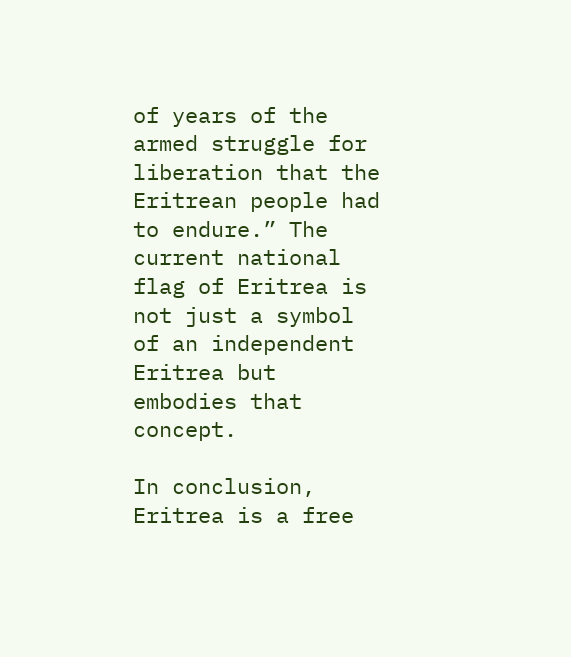of years of the armed struggle for liberation that the Eritrean people had to endure.” The current national flag of Eritrea is not just a symbol of an independent Eritrea but embodies that concept.

In conclusion, Eritrea is a free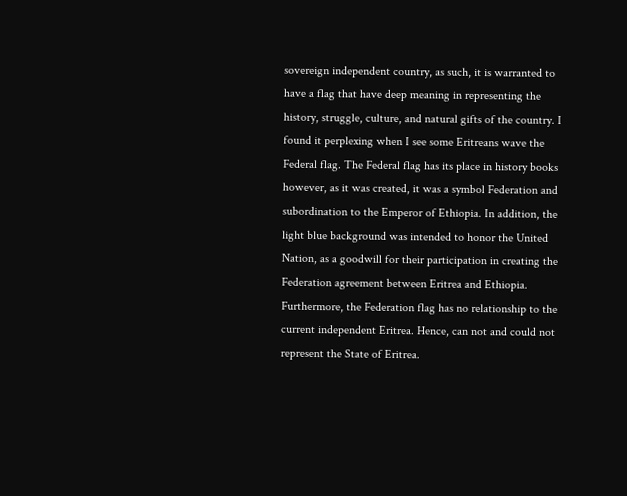sovereign independent country, as such, it is warranted to have a flag that have deep meaning in representing the history, struggle, culture, and natural gifts of the country. I found it perplexing when I see some Eritreans wave the Federal flag. The Federal flag has its place in history books however, as it was created, it was a symbol Federation and subordination to the Emperor of Ethiopia. In addition, the light blue background was intended to honor the United Nation, as a goodwill for their participation in creating the Federation agreement between Eritrea and Ethiopia. Furthermore, the Federation flag has no relationship to the current independent Eritrea. Hence, can not and could not represent the State of Eritrea.